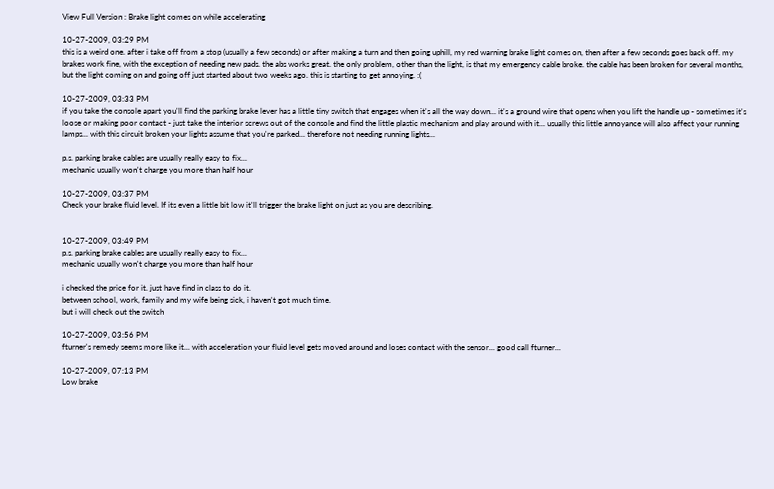View Full Version : Brake light comes on while accelerating

10-27-2009, 03:29 PM
this is a weird one. after i take off from a stop (usually a few seconds) or after making a turn and then going uphill, my red warning brake light comes on, then after a few seconds goes back off. my brakes work fine, with the exception of needing new pads. the abs works great. the only problem, other than the light, is that my emergency cable broke. the cable has been broken for several months, but the light coming on and going off just started about two weeks ago. this is starting to get annoying. :(

10-27-2009, 03:33 PM
if you take the console apart you'll find the parking brake lever has a little tiny switch that engages when it's all the way down... it's a ground wire that opens when you lift the handle up - sometimes it's loose or making poor contact - just take the interior screws out of the console and find the little plastic mechanism and play around with it... usually this little annoyance will also affect your running lamps... with this circuit broken your lights assume that you're parked... therefore not needing running lights...

p.s. parking brake cables are usually really easy to fix...
mechanic usually won't charge you more than half hour

10-27-2009, 03:37 PM
Check your brake fluid level. If its even a little bit low it'll trigger the brake light on just as you are describing.


10-27-2009, 03:49 PM
p.s. parking brake cables are usually really easy to fix...
mechanic usually won't charge you more than half hour

i checked the price for it. just have find in class to do it.
between school, work, family and my wife being sick, i haven't got much time.
but i will check out the switch

10-27-2009, 03:56 PM
fturner's remedy seems more like it... with acceleration your fluid level gets moved around and loses contact with the sensor... good call fturner...

10-27-2009, 07:13 PM
Low brake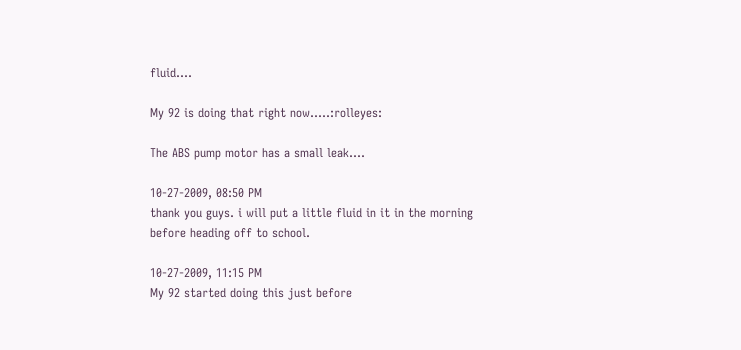fluid....

My 92 is doing that right now.....:rolleyes:

The ABS pump motor has a small leak....

10-27-2009, 08:50 PM
thank you guys. i will put a little fluid in it in the morning before heading off to school.

10-27-2009, 11:15 PM
My 92 started doing this just before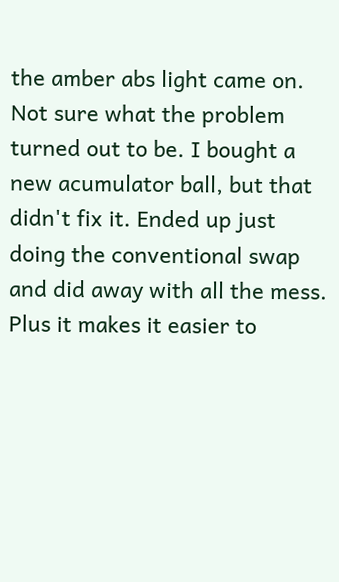the amber abs light came on. Not sure what the problem turned out to be. I bought a new acumulator ball, but that didn't fix it. Ended up just doing the conventional swap and did away with all the mess. Plus it makes it easier to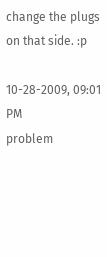change the plugs on that side. :p

10-28-2009, 09:01 PM
problem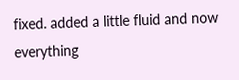fixed. added a little fluid and now everything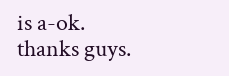is a-ok.
thanks guys.